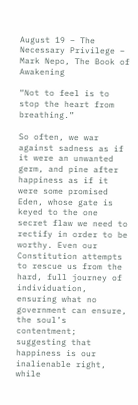August 19 – The Necessary Privilege – Mark Nepo, The Book of Awakening

“Not to feel is to stop the heart from breathing.”

So often, we war against sadness as if it were an unwanted germ, and pine after happiness as if it were some promised Eden, whose gate is keyed to the one secret flaw we need to rectify in order to be worthy. Even our Constitution attempts to rescue us from the hard, full journey of individuation, ensuring what no government can ensure, the soul’s contentment; suggesting that happiness is our inalienable right, while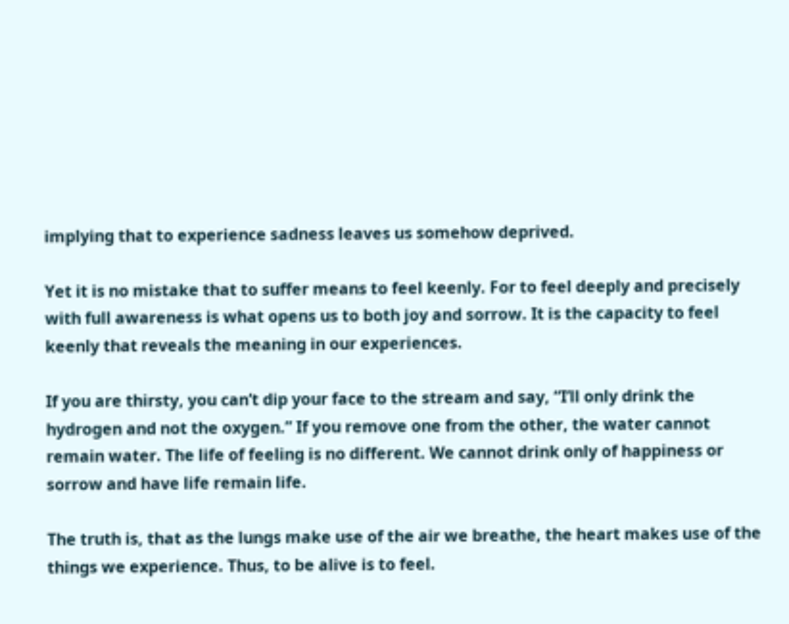implying that to experience sadness leaves us somehow deprived.

Yet it is no mistake that to suffer means to feel keenly. For to feel deeply and precisely with full awareness is what opens us to both joy and sorrow. It is the capacity to feel keenly that reveals the meaning in our experiences.

If you are thirsty, you can’t dip your face to the stream and say, “I’ll only drink the hydrogen and not the oxygen.” If you remove one from the other, the water cannot remain water. The life of feeling is no different. We cannot drink only of happiness or sorrow and have life remain life.

The truth is, that as the lungs make use of the air we breathe, the heart makes use of the things we experience. Thus, to be alive is to feel.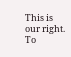This is our right. To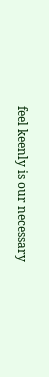feel keenly is our necessary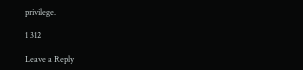privilege.

1 312

Leave a Reply